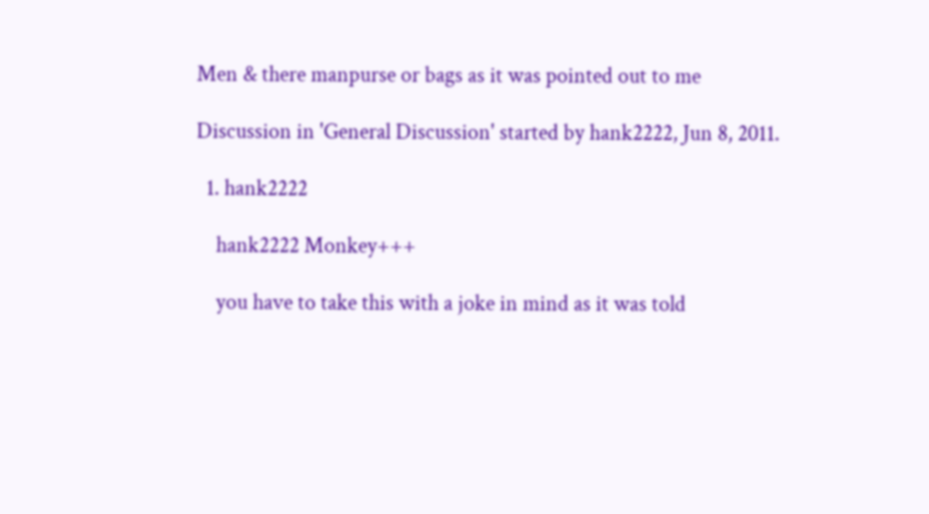Men & there manpurse or bags as it was pointed out to me

Discussion in 'General Discussion' started by hank2222, Jun 8, 2011.

  1. hank2222

    hank2222 Monkey+++

    you have to take this with a joke in mind as it was told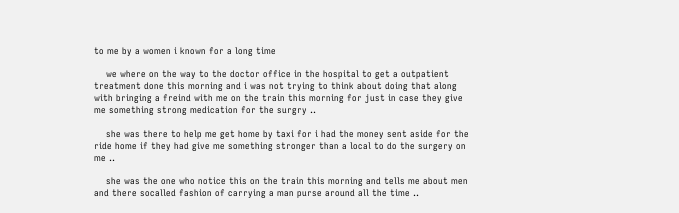to me by a women i known for a long time

    we where on the way to the doctor office in the hospital to get a outpatient treatment done this morning and i was not trying to think about doing that along with bringing a freind with me on the train this morning for just in case they give me something strong medication for the surgry ..

    she was there to help me get home by taxi for i had the money sent aside for the ride home if they had give me something stronger than a local to do the surgery on me ..

    she was the one who notice this on the train this morning and tells me about men and there socalled fashion of carrying a man purse around all the time ..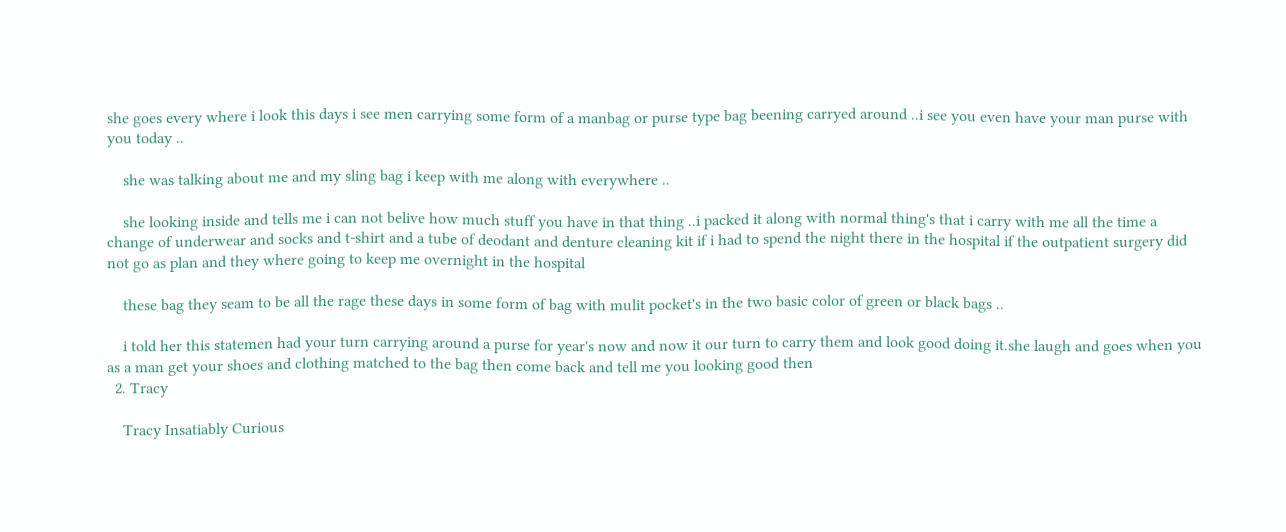she goes every where i look this days i see men carrying some form of a manbag or purse type bag beening carryed around ..i see you even have your man purse with you today ..

    she was talking about me and my sling bag i keep with me along with everywhere ..

    she looking inside and tells me i can not belive how much stuff you have in that thing ..i packed it along with normal thing's that i carry with me all the time a change of underwear and socks and t-shirt and a tube of deodant and denture cleaning kit if i had to spend the night there in the hospital if the outpatient surgery did not go as plan and they where going to keep me overnight in the hospital

    these bag they seam to be all the rage these days in some form of bag with mulit pocket's in the two basic color of green or black bags ..

    i told her this statemen had your turn carrying around a purse for year's now and now it our turn to carry them and look good doing it.she laugh and goes when you as a man get your shoes and clothing matched to the bag then come back and tell me you looking good then
  2. Tracy

    Tracy Insatiably Curious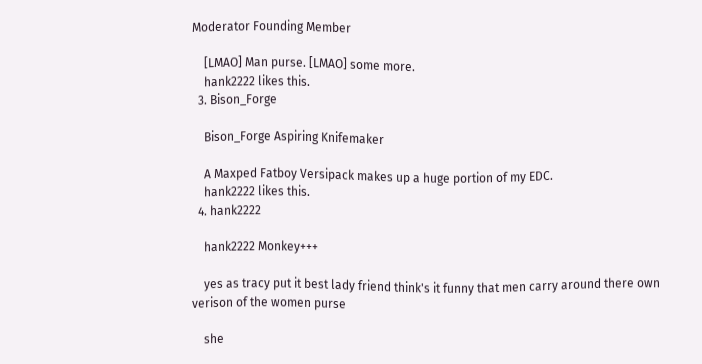Moderator Founding Member

    [LMAO] Man purse. [LMAO] some more.
    hank2222 likes this.
  3. Bison_Forge

    Bison_Forge Aspiring Knifemaker

    A Maxped Fatboy Versipack makes up a huge portion of my EDC.
    hank2222 likes this.
  4. hank2222

    hank2222 Monkey+++

    yes as tracy put it best lady friend think's it funny that men carry around there own verison of the women purse

    she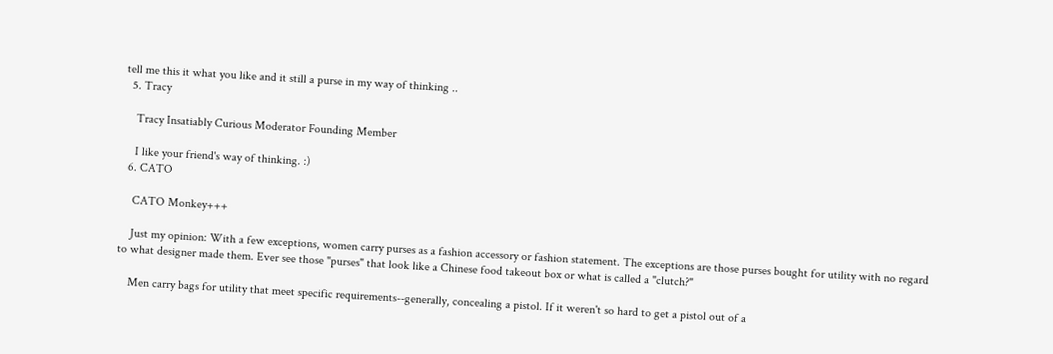tell me this it what you like and it still a purse in my way of thinking ..
  5. Tracy

    Tracy Insatiably Curious Moderator Founding Member

    I like your friend's way of thinking. :)
  6. CATO

    CATO Monkey+++

    Just my opinion: With a few exceptions, women carry purses as a fashion accessory or fashion statement. The exceptions are those purses bought for utility with no regard to what designer made them. Ever see those "purses" that look like a Chinese food takeout box or what is called a "clutch?"

    Men carry bags for utility that meet specific requirements--generally, concealing a pistol. If it weren't so hard to get a pistol out of a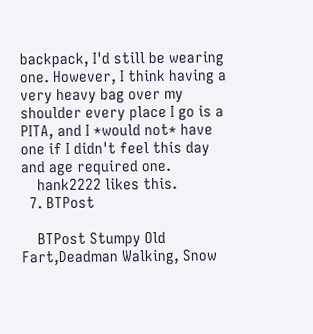backpack, I'd still be wearing one. However, I think having a very heavy bag over my shoulder every place I go is a PITA, and I *would not* have one if I didn't feel this day and age required one.
    hank2222 likes this.
  7. BTPost

    BTPost Stumpy Old Fart,Deadman Walking, Snow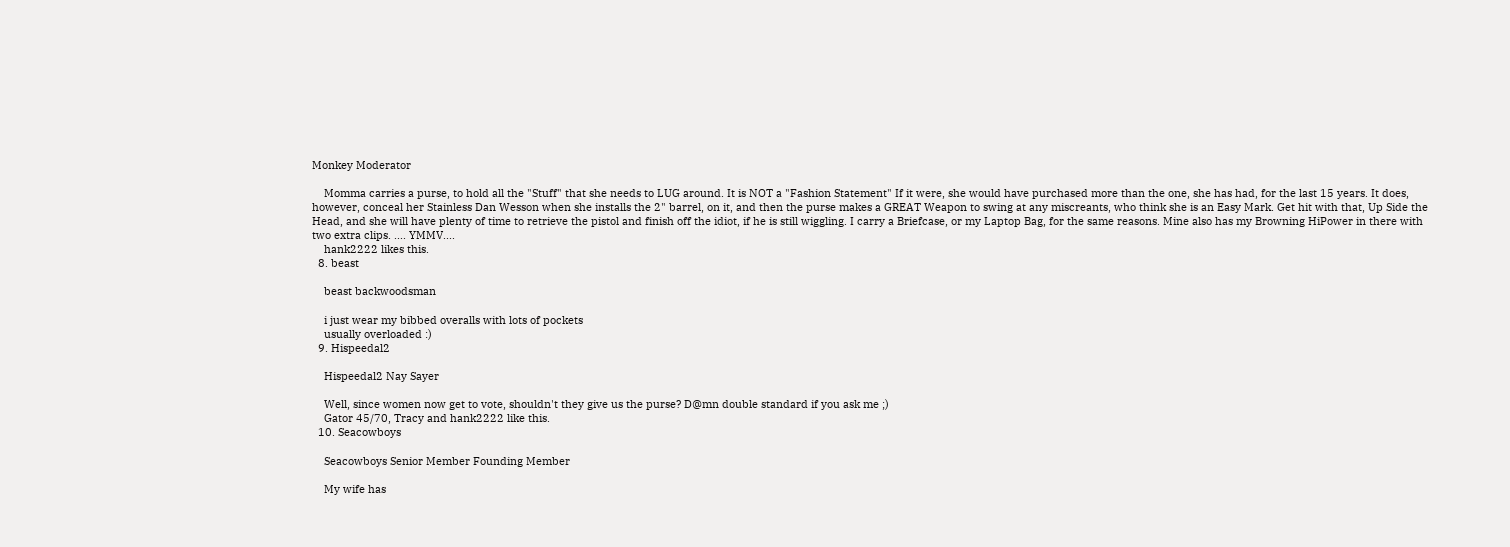Monkey Moderator

    Momma carries a purse, to hold all the "Stuff" that she needs to LUG around. It is NOT a "Fashion Statement" If it were, she would have purchased more than the one, she has had, for the last 15 years. It does, however, conceal her Stainless Dan Wesson when she installs the 2" barrel, on it, and then the purse makes a GREAT Weapon to swing at any miscreants, who think she is an Easy Mark. Get hit with that, Up Side the Head, and she will have plenty of time to retrieve the pistol and finish off the idiot, if he is still wiggling. I carry a Briefcase, or my Laptop Bag, for the same reasons. Mine also has my Browning HiPower in there with two extra clips. .... YMMV....
    hank2222 likes this.
  8. beast

    beast backwoodsman

    i just wear my bibbed overalls with lots of pockets
    usually overloaded :)
  9. Hispeedal2

    Hispeedal2 Nay Sayer

    Well, since women now get to vote, shouldn't they give us the purse? D@mn double standard if you ask me ;)
    Gator 45/70, Tracy and hank2222 like this.
  10. Seacowboys

    Seacowboys Senior Member Founding Member

    My wife has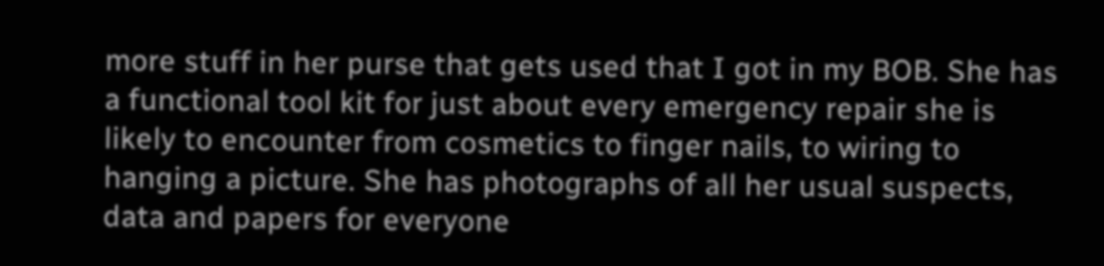more stuff in her purse that gets used that I got in my BOB. She has a functional tool kit for just about every emergency repair she is likely to encounter from cosmetics to finger nails, to wiring to hanging a picture. She has photographs of all her usual suspects, data and papers for everyone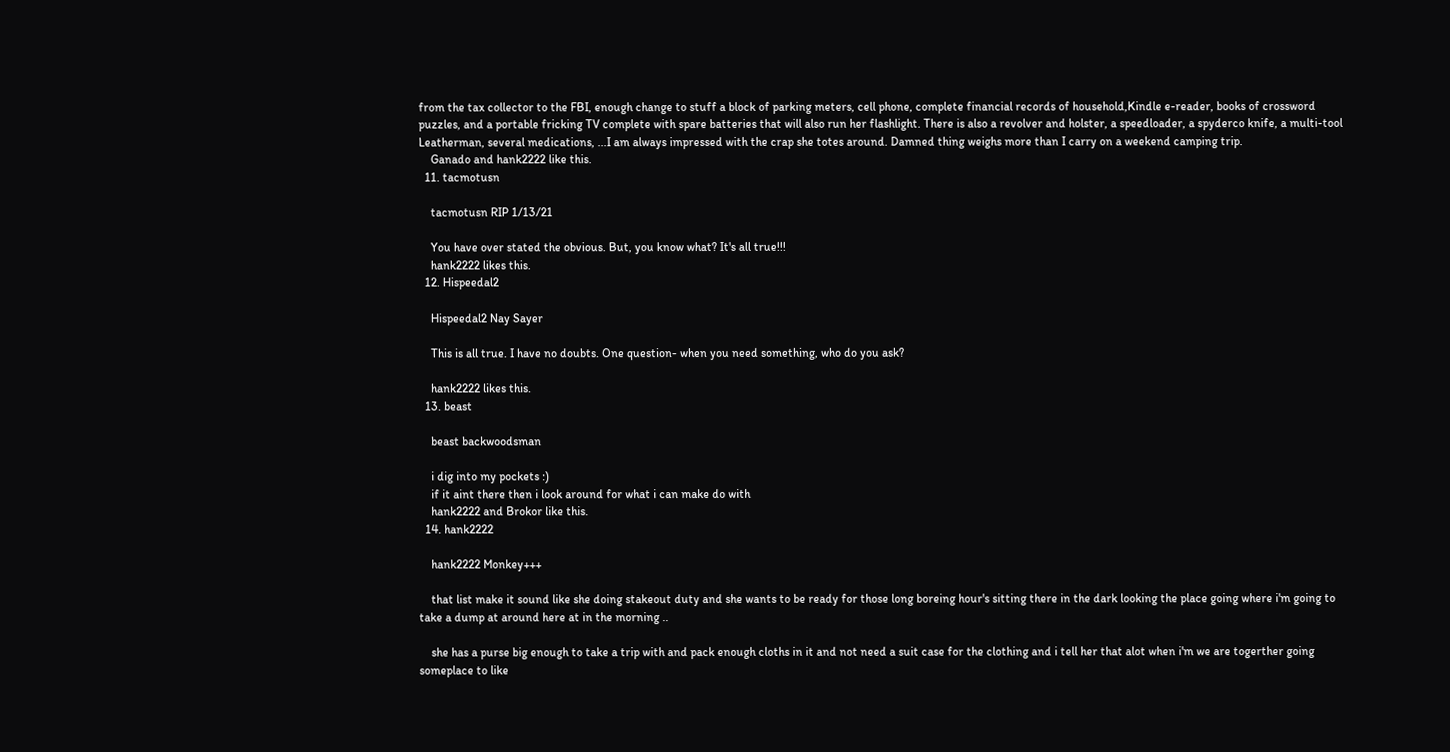from the tax collector to the FBI, enough change to stuff a block of parking meters, cell phone, complete financial records of household,Kindle e-reader, books of crossword puzzles, and a portable fricking TV complete with spare batteries that will also run her flashlight. There is also a revolver and holster, a speedloader, a spyderco knife, a multi-tool Leatherman, several medications, ...I am always impressed with the crap she totes around. Damned thing weighs more than I carry on a weekend camping trip.
    Ganado and hank2222 like this.
  11. tacmotusn

    tacmotusn RIP 1/13/21

    You have over stated the obvious. But, you know what? It's all true!!!
    hank2222 likes this.
  12. Hispeedal2

    Hispeedal2 Nay Sayer

    This is all true. I have no doubts. One question- when you need something, who do you ask?

    hank2222 likes this.
  13. beast

    beast backwoodsman

    i dig into my pockets :)
    if it aint there then i look around for what i can make do with
    hank2222 and Brokor like this.
  14. hank2222

    hank2222 Monkey+++

    that list make it sound like she doing stakeout duty and she wants to be ready for those long boreing hour's sitting there in the dark looking the place going where i'm going to take a dump at around here at in the morning ..

    she has a purse big enough to take a trip with and pack enough cloths in it and not need a suit case for the clothing and i tell her that alot when i'm we are togerther going someplace to like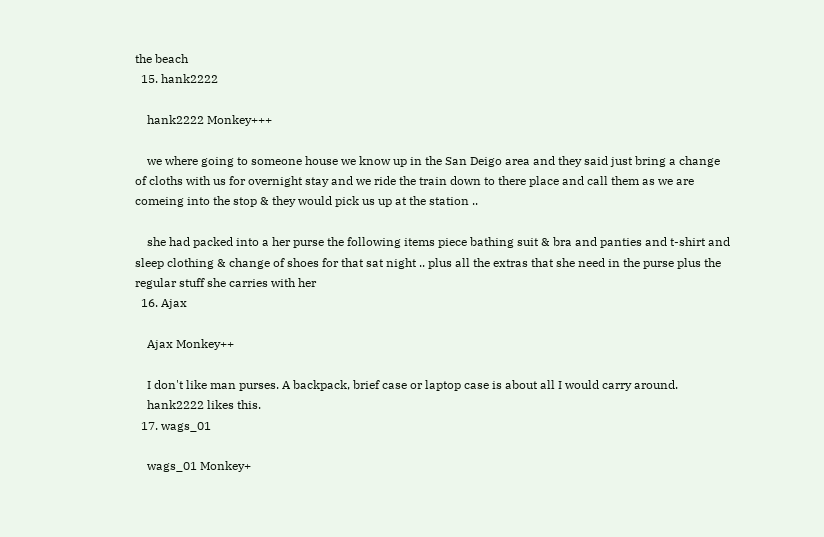the beach
  15. hank2222

    hank2222 Monkey+++

    we where going to someone house we know up in the San Deigo area and they said just bring a change of cloths with us for overnight stay and we ride the train down to there place and call them as we are comeing into the stop & they would pick us up at the station ..

    she had packed into a her purse the following items piece bathing suit & bra and panties and t-shirt and sleep clothing & change of shoes for that sat night .. plus all the extras that she need in the purse plus the regular stuff she carries with her
  16. Ajax

    Ajax Monkey++

    I don't like man purses. A backpack, brief case or laptop case is about all I would carry around.
    hank2222 likes this.
  17. wags_01

    wags_01 Monkey+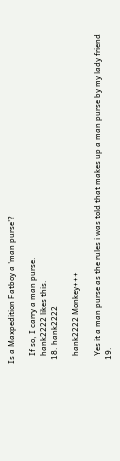Is a Maxpedition Fatboy a 'man purse'?

    If so, I carry a man purse.
    hank2222 likes this.
  18. hank2222

    hank2222 Monkey+++

    Yes it a man purse as the rules i was told that makes up a man purse by my lady friend
  19.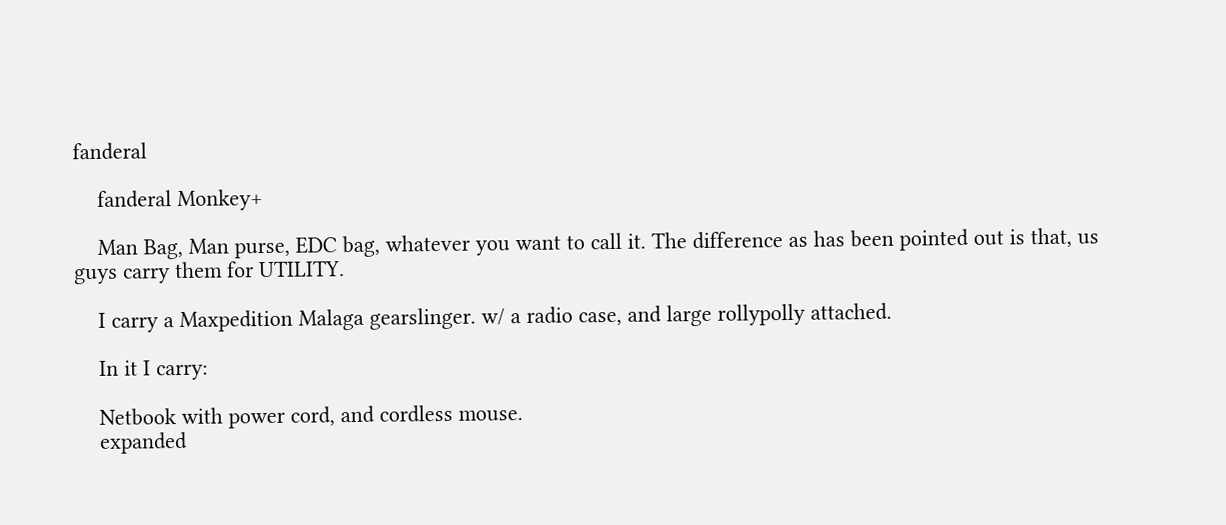fanderal

    fanderal Monkey+

    Man Bag, Man purse, EDC bag, whatever you want to call it. The difference as has been pointed out is that, us guys carry them for UTILITY.

    I carry a Maxpedition Malaga gearslinger. w/ a radio case, and large rollypolly attached.

    In it I carry:

    Netbook with power cord, and cordless mouse.
    expanded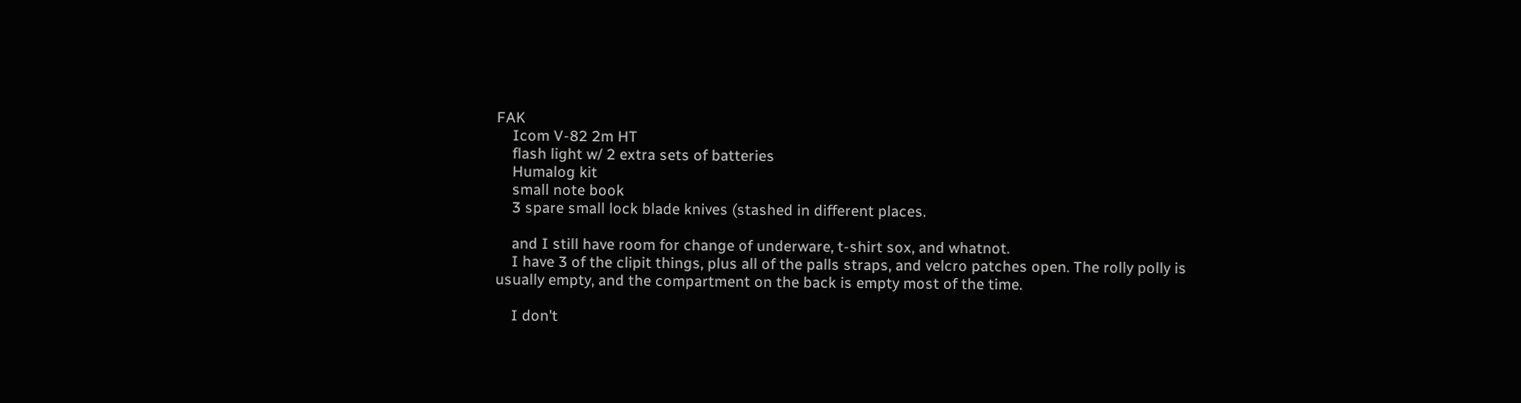FAK
    Icom V-82 2m HT
    flash light w/ 2 extra sets of batteries
    Humalog kit
    small note book
    3 spare small lock blade knives (stashed in different places.

    and I still have room for change of underware, t-shirt sox, and whatnot.
    I have 3 of the clipit things, plus all of the palls straps, and velcro patches open. The rolly polly is usually empty, and the compartment on the back is empty most of the time.

    I don't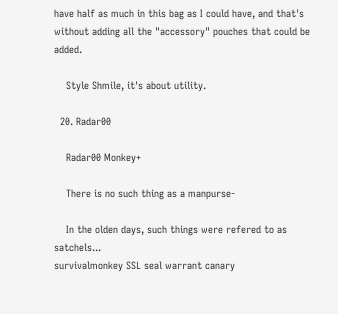have half as much in this bag as I could have, and that's without adding all the "accessory" pouches that could be added.

    Style Shmile, it's about utility.

  20. Radar00

    Radar00 Monkey+

    There is no such thing as a manpurse-

    In the olden days, such things were refered to as satchels...
survivalmonkey SSL seal warrant canary